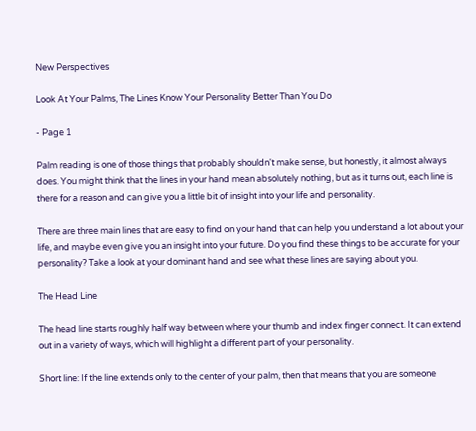New Perspectives

Look At Your Palms, The Lines Know Your Personality Better Than You Do

- Page 1

Palm reading is one of those things that probably shouldn't make sense, but honestly, it almost always does. You might think that the lines in your hand mean absolutely nothing, but as it turns out, each line is there for a reason and can give you a little bit of insight into your life and personality.

There are three main lines that are easy to find on your hand that can help you understand a lot about your life, and maybe even give you an insight into your future. Do you find these things to be accurate for your personality? Take a look at your dominant hand and see what these lines are saying about you.

The Head Line

The head line starts roughly half way between where your thumb and index finger connect. It can extend out in a variety of ways, which will highlight a different part of your personality.

Short line: If the line extends only to the center of your palm, then that means that you are someone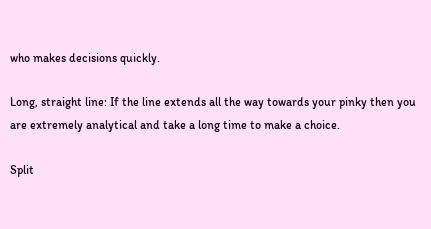who makes decisions quickly.

Long, straight line: If the line extends all the way towards your pinky then you are extremely analytical and take a long time to make a choice.

Split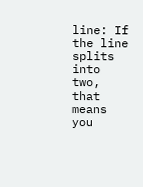line: If the line splits into two, that means you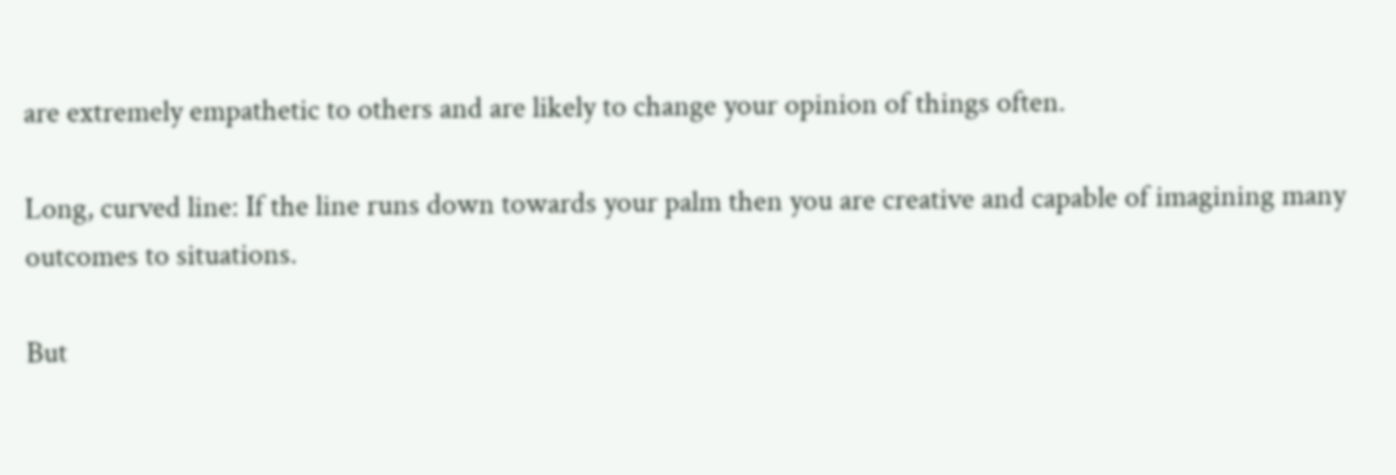are extremely empathetic to others and are likely to change your opinion of things often.

Long, curved line: If the line runs down towards your palm then you are creative and capable of imagining many outcomes to situations.

But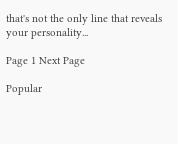that's not the only line that reveals your personality...

Page 1 Next Page

Popular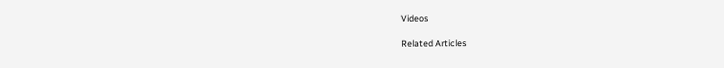Videos

Related Articles